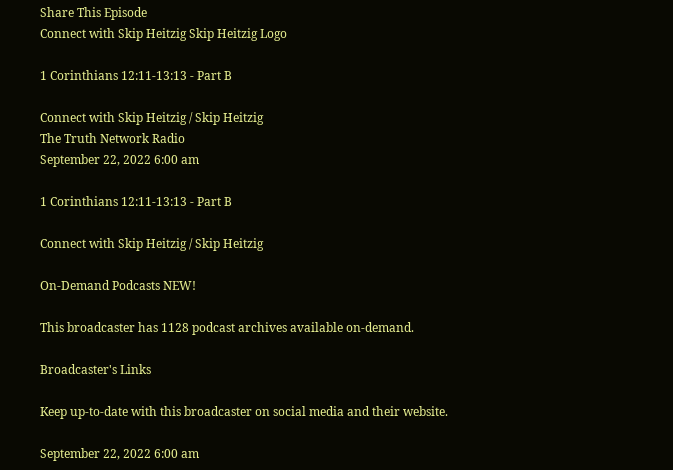Share This Episode
Connect with Skip Heitzig Skip Heitzig Logo

1 Corinthians 12:11-13:13 - Part B

Connect with Skip Heitzig / Skip Heitzig
The Truth Network Radio
September 22, 2022 6:00 am

1 Corinthians 12:11-13:13 - Part B

Connect with Skip Heitzig / Skip Heitzig

On-Demand Podcasts NEW!

This broadcaster has 1128 podcast archives available on-demand.

Broadcaster's Links

Keep up-to-date with this broadcaster on social media and their website.

September 22, 2022 6:00 am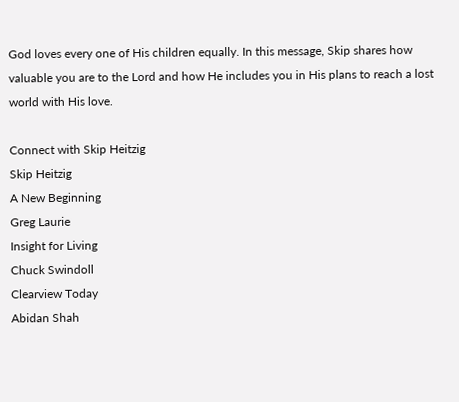God loves every one of His children equally. In this message, Skip shares how valuable you are to the Lord and how He includes you in His plans to reach a lost world with His love.

Connect with Skip Heitzig
Skip Heitzig
A New Beginning
Greg Laurie
Insight for Living
Chuck Swindoll
Clearview Today
Abidan Shah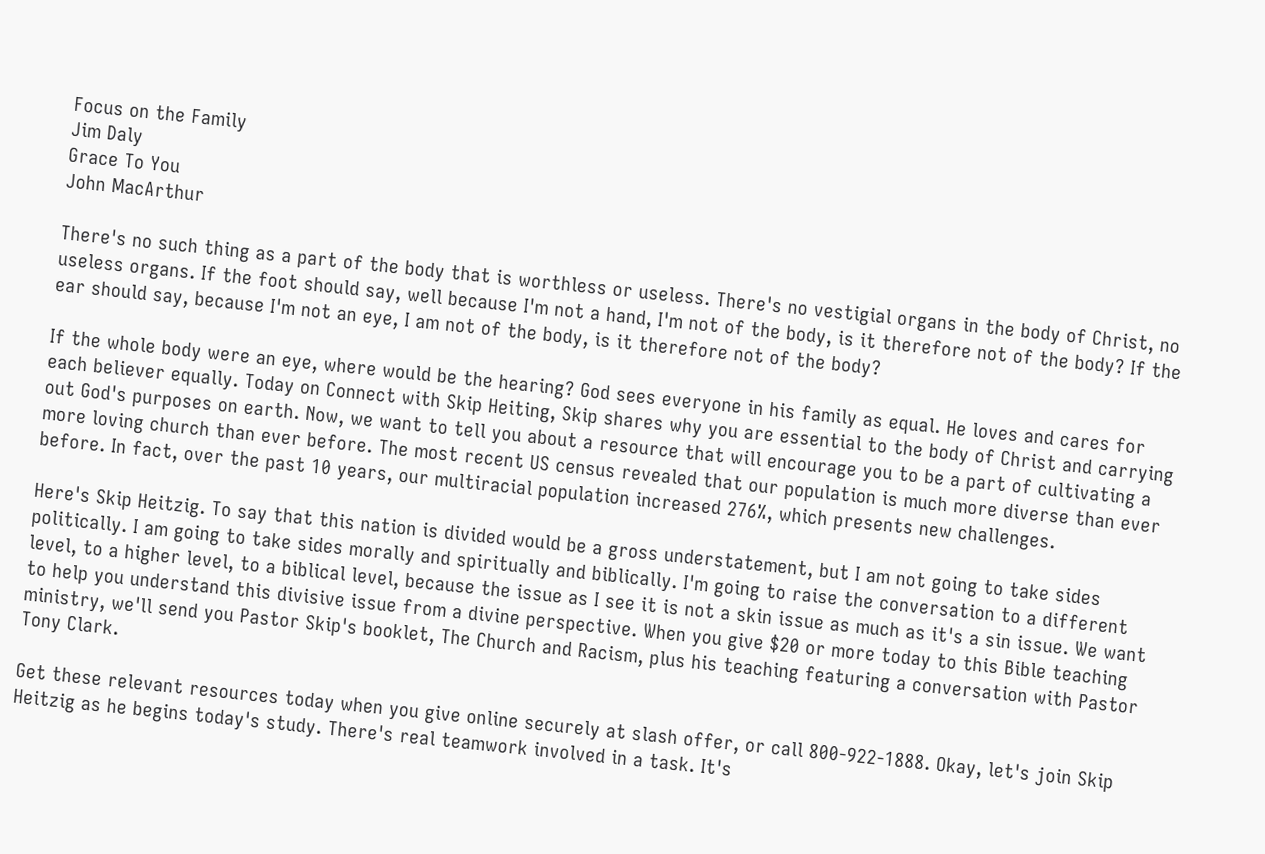Focus on the Family
Jim Daly
Grace To You
John MacArthur

There's no such thing as a part of the body that is worthless or useless. There's no vestigial organs in the body of Christ, no useless organs. If the foot should say, well because I'm not a hand, I'm not of the body, is it therefore not of the body? If the ear should say, because I'm not an eye, I am not of the body, is it therefore not of the body?

If the whole body were an eye, where would be the hearing? God sees everyone in his family as equal. He loves and cares for each believer equally. Today on Connect with Skip Heiting, Skip shares why you are essential to the body of Christ and carrying out God's purposes on earth. Now, we want to tell you about a resource that will encourage you to be a part of cultivating a more loving church than ever before. The most recent US census revealed that our population is much more diverse than ever before. In fact, over the past 10 years, our multiracial population increased 276%, which presents new challenges.

Here's Skip Heitzig. To say that this nation is divided would be a gross understatement, but I am not going to take sides politically. I am going to take sides morally and spiritually and biblically. I'm going to raise the conversation to a different level, to a higher level, to a biblical level, because the issue as I see it is not a skin issue as much as it's a sin issue. We want to help you understand this divisive issue from a divine perspective. When you give $20 or more today to this Bible teaching ministry, we'll send you Pastor Skip's booklet, The Church and Racism, plus his teaching featuring a conversation with Pastor Tony Clark.

Get these relevant resources today when you give online securely at slash offer, or call 800-922-1888. Okay, let's join Skip Heitzig as he begins today's study. There's real teamwork involved in a task. It's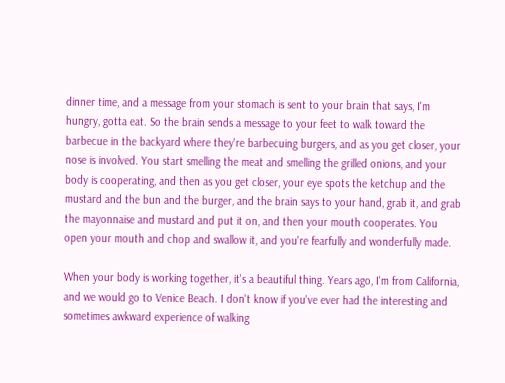dinner time, and a message from your stomach is sent to your brain that says, I'm hungry, gotta eat. So the brain sends a message to your feet to walk toward the barbecue in the backyard where they're barbecuing burgers, and as you get closer, your nose is involved. You start smelling the meat and smelling the grilled onions, and your body is cooperating, and then as you get closer, your eye spots the ketchup and the mustard and the bun and the burger, and the brain says to your hand, grab it, and grab the mayonnaise and mustard and put it on, and then your mouth cooperates. You open your mouth and chop and swallow it, and you're fearfully and wonderfully made.

When your body is working together, it's a beautiful thing. Years ago, I'm from California, and we would go to Venice Beach. I don't know if you've ever had the interesting and sometimes awkward experience of walking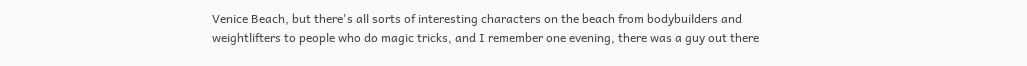Venice Beach, but there's all sorts of interesting characters on the beach from bodybuilders and weightlifters to people who do magic tricks, and I remember one evening, there was a guy out there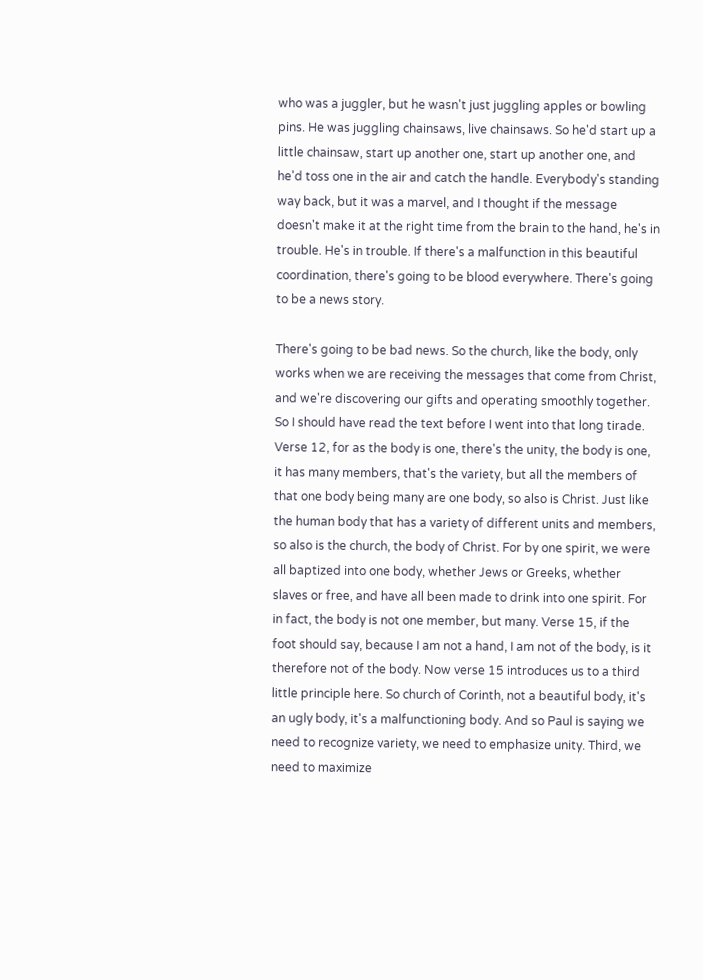who was a juggler, but he wasn't just juggling apples or bowling pins. He was juggling chainsaws, live chainsaws. So he'd start up a little chainsaw, start up another one, start up another one, and he'd toss one in the air and catch the handle. Everybody's standing way back, but it was a marvel, and I thought if the message doesn't make it at the right time from the brain to the hand, he's in trouble. He's in trouble. If there's a malfunction in this beautiful coordination, there's going to be blood everywhere. There's going to be a news story.

There's going to be bad news. So the church, like the body, only works when we are receiving the messages that come from Christ, and we're discovering our gifts and operating smoothly together. So I should have read the text before I went into that long tirade. Verse 12, for as the body is one, there's the unity, the body is one, it has many members, that's the variety, but all the members of that one body being many are one body, so also is Christ. Just like the human body that has a variety of different units and members, so also is the church, the body of Christ. For by one spirit, we were all baptized into one body, whether Jews or Greeks, whether slaves or free, and have all been made to drink into one spirit. For in fact, the body is not one member, but many. Verse 15, if the foot should say, because I am not a hand, I am not of the body, is it therefore not of the body. Now verse 15 introduces us to a third little principle here. So church of Corinth, not a beautiful body, it's an ugly body, it's a malfunctioning body. And so Paul is saying we need to recognize variety, we need to emphasize unity. Third, we need to maximize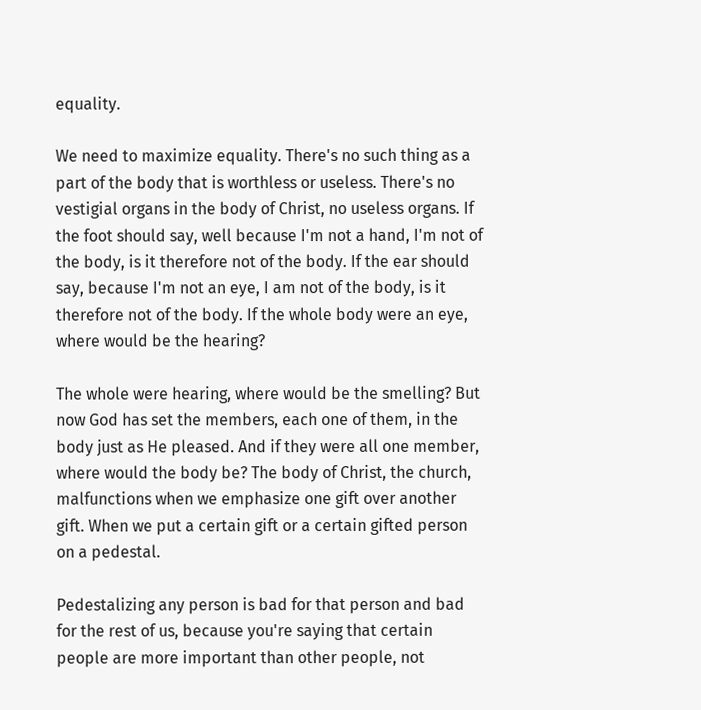equality.

We need to maximize equality. There's no such thing as a part of the body that is worthless or useless. There's no vestigial organs in the body of Christ, no useless organs. If the foot should say, well because I'm not a hand, I'm not of the body, is it therefore not of the body. If the ear should say, because I'm not an eye, I am not of the body, is it therefore not of the body. If the whole body were an eye, where would be the hearing?

The whole were hearing, where would be the smelling? But now God has set the members, each one of them, in the body just as He pleased. And if they were all one member, where would the body be? The body of Christ, the church, malfunctions when we emphasize one gift over another gift. When we put a certain gift or a certain gifted person on a pedestal.

Pedestalizing any person is bad for that person and bad for the rest of us, because you're saying that certain people are more important than other people, not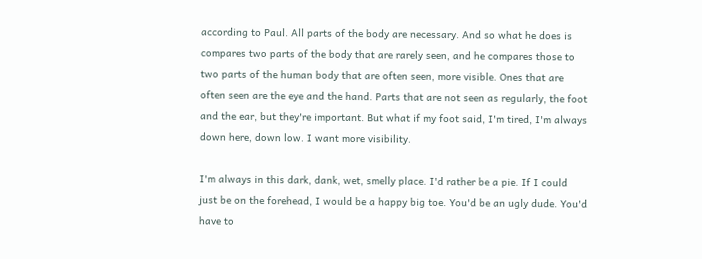according to Paul. All parts of the body are necessary. And so what he does is compares two parts of the body that are rarely seen, and he compares those to two parts of the human body that are often seen, more visible. Ones that are often seen are the eye and the hand. Parts that are not seen as regularly, the foot and the ear, but they're important. But what if my foot said, I'm tired, I'm always down here, down low. I want more visibility.

I'm always in this dark, dank, wet, smelly place. I'd rather be a pie. If I could just be on the forehead, I would be a happy big toe. You'd be an ugly dude. You'd have to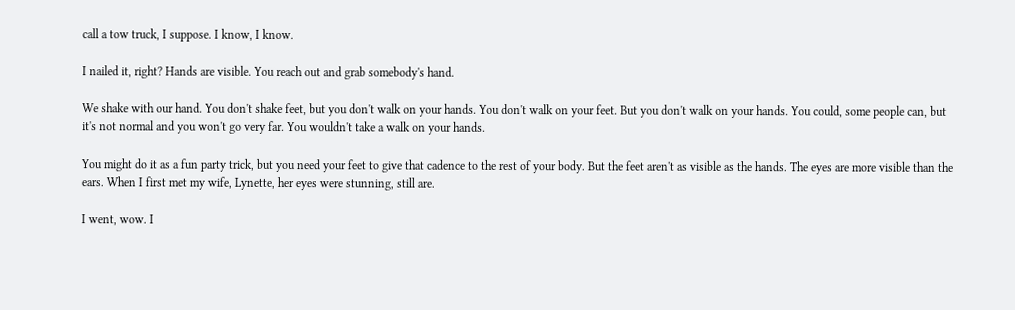call a tow truck, I suppose. I know, I know.

I nailed it, right? Hands are visible. You reach out and grab somebody's hand.

We shake with our hand. You don't shake feet, but you don't walk on your hands. You don't walk on your feet. But you don't walk on your hands. You could, some people can, but it's not normal and you won't go very far. You wouldn't take a walk on your hands.

You might do it as a fun party trick, but you need your feet to give that cadence to the rest of your body. But the feet aren't as visible as the hands. The eyes are more visible than the ears. When I first met my wife, Lynette, her eyes were stunning, still are.

I went, wow. I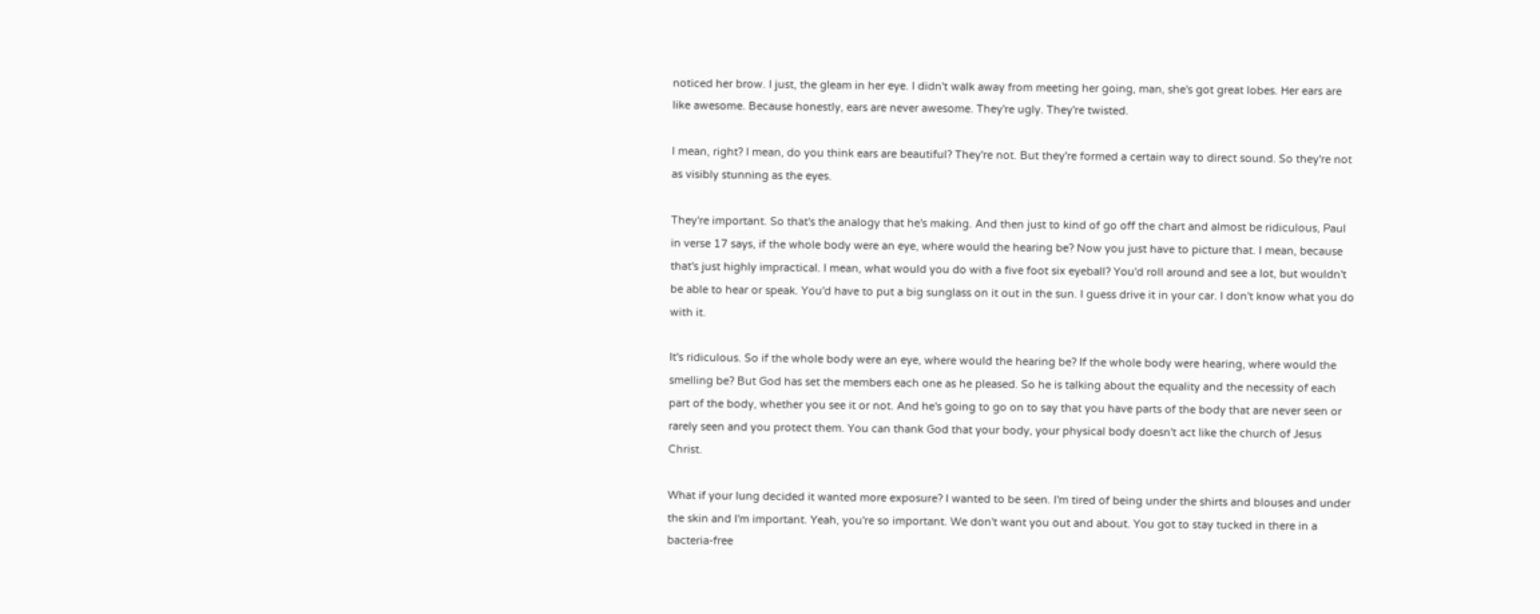noticed her brow. I just, the gleam in her eye. I didn't walk away from meeting her going, man, she's got great lobes. Her ears are like awesome. Because honestly, ears are never awesome. They're ugly. They're twisted.

I mean, right? I mean, do you think ears are beautiful? They're not. But they're formed a certain way to direct sound. So they're not as visibly stunning as the eyes.

They're important. So that's the analogy that he's making. And then just to kind of go off the chart and almost be ridiculous, Paul in verse 17 says, if the whole body were an eye, where would the hearing be? Now you just have to picture that. I mean, because that's just highly impractical. I mean, what would you do with a five foot six eyeball? You'd roll around and see a lot, but wouldn't be able to hear or speak. You'd have to put a big sunglass on it out in the sun. I guess drive it in your car. I don't know what you do with it.

It's ridiculous. So if the whole body were an eye, where would the hearing be? If the whole body were hearing, where would the smelling be? But God has set the members each one as he pleased. So he is talking about the equality and the necessity of each part of the body, whether you see it or not. And he's going to go on to say that you have parts of the body that are never seen or rarely seen and you protect them. You can thank God that your body, your physical body doesn't act like the church of Jesus Christ.

What if your lung decided it wanted more exposure? I wanted to be seen. I'm tired of being under the shirts and blouses and under the skin and I'm important. Yeah, you're so important. We don't want you out and about. You got to stay tucked in there in a bacteria-free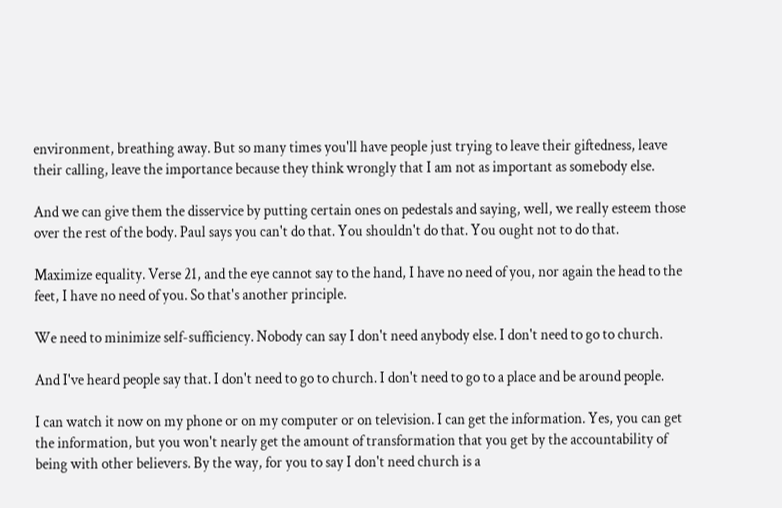environment, breathing away. But so many times you'll have people just trying to leave their giftedness, leave their calling, leave the importance because they think wrongly that I am not as important as somebody else.

And we can give them the disservice by putting certain ones on pedestals and saying, well, we really esteem those over the rest of the body. Paul says you can't do that. You shouldn't do that. You ought not to do that.

Maximize equality. Verse 21, and the eye cannot say to the hand, I have no need of you, nor again the head to the feet, I have no need of you. So that's another principle.

We need to minimize self-sufficiency. Nobody can say I don't need anybody else. I don't need to go to church.

And I've heard people say that. I don't need to go to church. I don't need to go to a place and be around people.

I can watch it now on my phone or on my computer or on television. I can get the information. Yes, you can get the information, but you won't nearly get the amount of transformation that you get by the accountability of being with other believers. By the way, for you to say I don't need church is a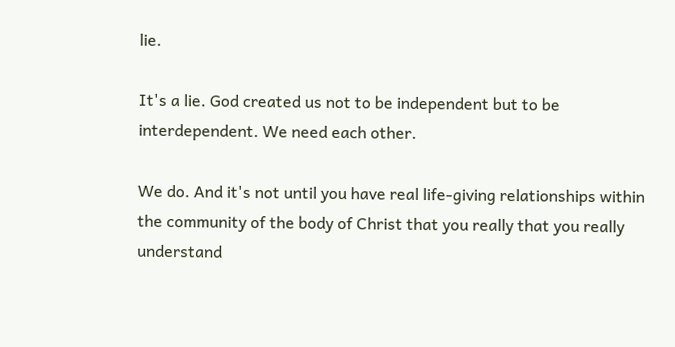lie.

It's a lie. God created us not to be independent but to be interdependent. We need each other.

We do. And it's not until you have real life-giving relationships within the community of the body of Christ that you really that you really understand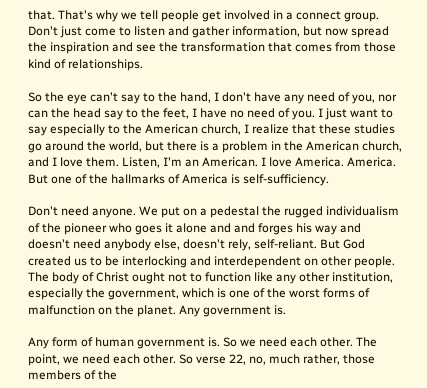that. That's why we tell people get involved in a connect group. Don't just come to listen and gather information, but now spread the inspiration and see the transformation that comes from those kind of relationships.

So the eye can't say to the hand, I don't have any need of you, nor can the head say to the feet, I have no need of you. I just want to say especially to the American church, I realize that these studies go around the world, but there is a problem in the American church, and I love them. Listen, I'm an American. I love America. America. But one of the hallmarks of America is self-sufficiency.

Don't need anyone. We put on a pedestal the rugged individualism of the pioneer who goes it alone and and forges his way and doesn't need anybody else, doesn't rely, self-reliant. But God created us to be interlocking and interdependent on other people. The body of Christ ought not to function like any other institution, especially the government, which is one of the worst forms of malfunction on the planet. Any government is.

Any form of human government is. So we need each other. The point, we need each other. So verse 22, no, much rather, those members of the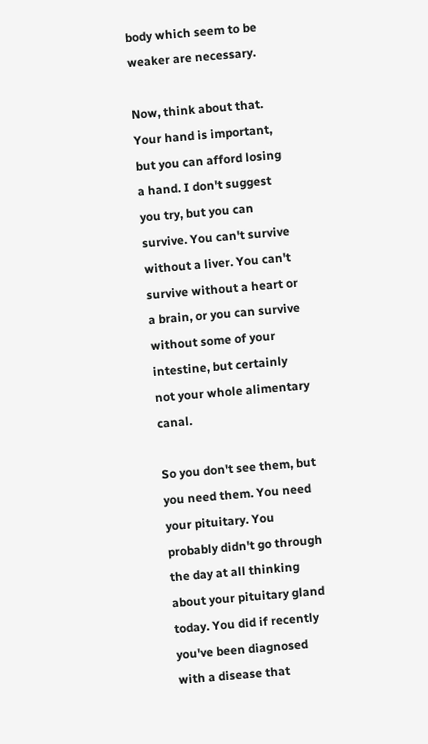body which seem to be weaker are necessary.

Now, think about that. Your hand is important, but you can afford losing a hand. I don't suggest you try, but you can survive. You can't survive without a liver. You can't survive without a heart or a brain, or you can survive without some of your intestine, but certainly not your whole alimentary canal.

So you don't see them, but you need them. You need your pituitary. You probably didn't go through the day at all thinking about your pituitary gland today. You did if recently you've been diagnosed with a disease that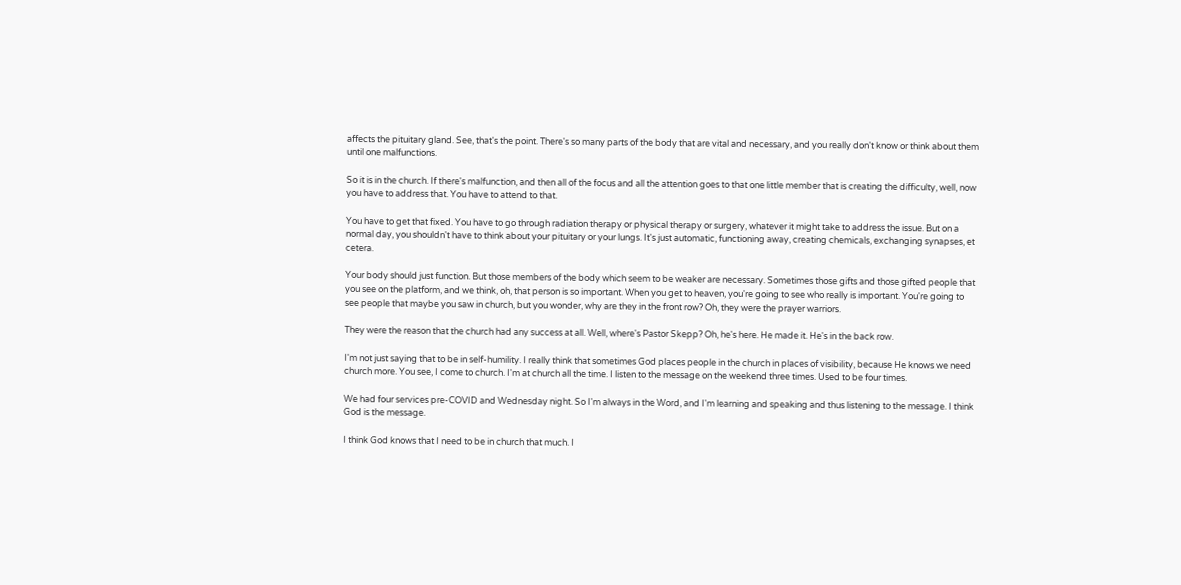affects the pituitary gland. See, that's the point. There's so many parts of the body that are vital and necessary, and you really don't know or think about them until one malfunctions.

So it is in the church. If there's malfunction, and then all of the focus and all the attention goes to that one little member that is creating the difficulty, well, now you have to address that. You have to attend to that.

You have to get that fixed. You have to go through radiation therapy or physical therapy or surgery, whatever it might take to address the issue. But on a normal day, you shouldn't have to think about your pituitary or your lungs. It's just automatic, functioning away, creating chemicals, exchanging synapses, et cetera.

Your body should just function. But those members of the body which seem to be weaker are necessary. Sometimes those gifts and those gifted people that you see on the platform, and we think, oh, that person is so important. When you get to heaven, you're going to see who really is important. You're going to see people that maybe you saw in church, but you wonder, why are they in the front row? Oh, they were the prayer warriors.

They were the reason that the church had any success at all. Well, where's Pastor Skepp? Oh, he's here. He made it. He's in the back row.

I'm not just saying that to be in self-humility. I really think that sometimes God places people in the church in places of visibility, because He knows we need church more. You see, I come to church. I'm at church all the time. I listen to the message on the weekend three times. Used to be four times.

We had four services pre-COVID and Wednesday night. So I'm always in the Word, and I'm learning and speaking and thus listening to the message. I think God is the message.

I think God knows that I need to be in church that much. I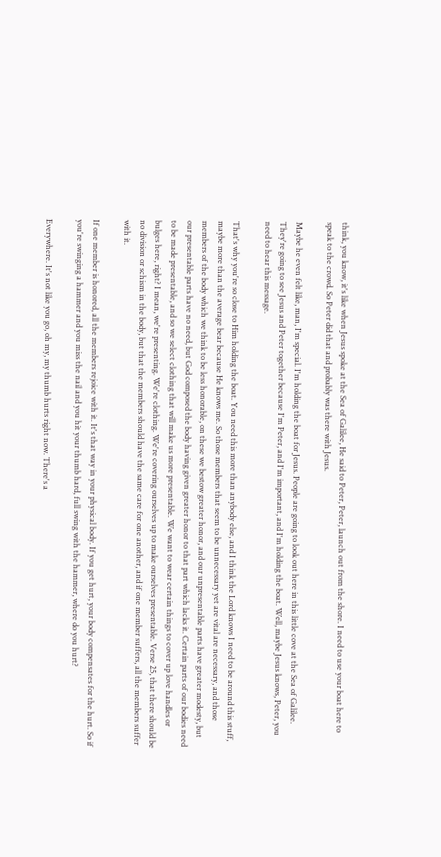think, you know, it's like when Jesus spoke at the Sea of Galilee, He said to Peter, Peter, launch out from the shore. I need to use your boat here to speak to the crowd. So Peter did that and probably was there with Jesus.

Maybe he even felt like, man, I'm special. I'm holding the boat for Jesus. People are going to look out here in this little cove at the Sea of Galilee. They're going to see Jesus and Peter together because I'm Peter, and I'm important, and I'm holding the boat. Well, maybe Jesus knows, Peter, you need to hear this message.

That's why you're so close to Him holding the boat. You need this more than anybody else, and I think the Lord knows I need to be around this stuff, maybe more than the average bear because He knows me. So those members that seem to be unnecessary yet are vital are necessary, and those members of the body which we think to be less honorable, on these we bestow greater honor, and our unpresentable parts have greater modesty, but our presentable parts have no need, but God composed the body having given greater honor to that part which lacks it. Certain parts of our bodies need to be made presentable, and so we select clothing that will make us more presentable. We want to wear certain things to cover up love handles or bulges here, right? I mean, we're presenting. We're clothing. We're covering ourselves up to make ourselves presentable. Verse 25, that there should be no division or schism in the body, but that the members should have the same care for one another, and if one member suffers, all the members suffer with it.

If one member is honored, all the members rejoice with it. It's that way in your physical body. If you get hurt, your body compensates for the hurt. So if you're swinging a hammer and you miss the nail and you hit your thumb hard, full swing with the hammer, where do you hurt?

Everywhere. It's not like you go, oh my, my thumb hurts right now. There's a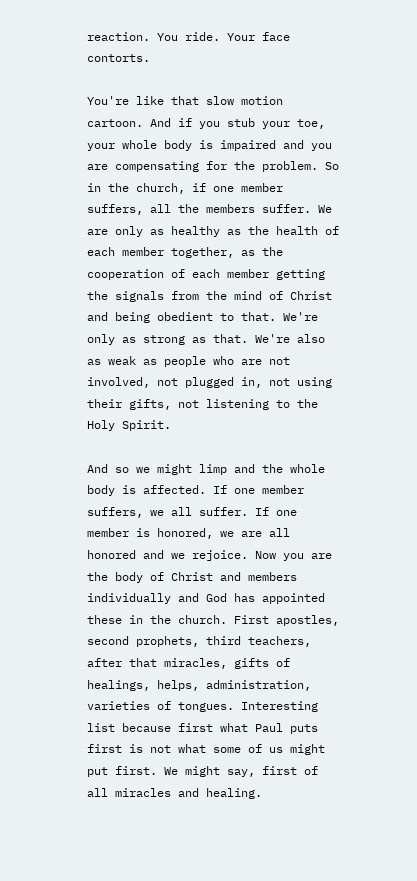reaction. You ride. Your face contorts.

You're like that slow motion cartoon. And if you stub your toe, your whole body is impaired and you are compensating for the problem. So in the church, if one member suffers, all the members suffer. We are only as healthy as the health of each member together, as the cooperation of each member getting the signals from the mind of Christ and being obedient to that. We're only as strong as that. We're also as weak as people who are not involved, not plugged in, not using their gifts, not listening to the Holy Spirit.

And so we might limp and the whole body is affected. If one member suffers, we all suffer. If one member is honored, we are all honored and we rejoice. Now you are the body of Christ and members individually and God has appointed these in the church. First apostles, second prophets, third teachers, after that miracles, gifts of healings, helps, administration, varieties of tongues. Interesting list because first what Paul puts first is not what some of us might put first. We might say, first of all miracles and healing.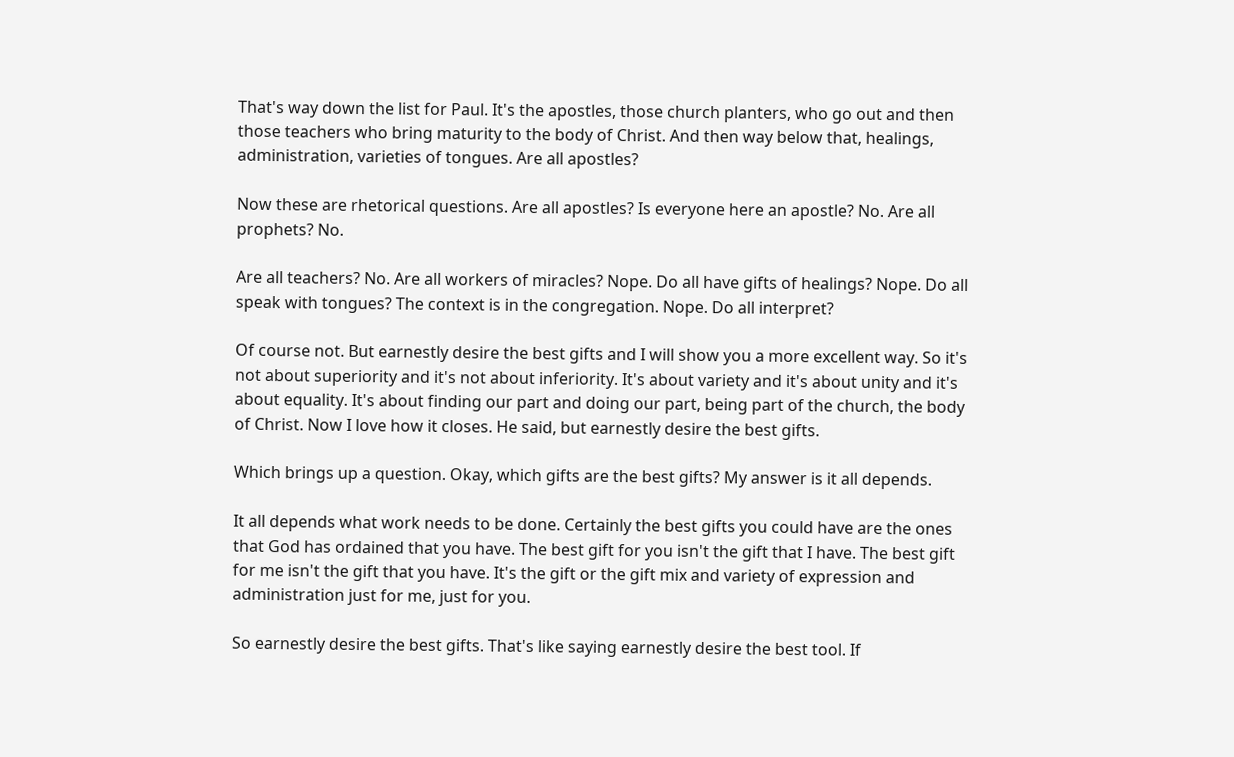That's way down the list for Paul. It's the apostles, those church planters, who go out and then those teachers who bring maturity to the body of Christ. And then way below that, healings, administration, varieties of tongues. Are all apostles?

Now these are rhetorical questions. Are all apostles? Is everyone here an apostle? No. Are all prophets? No.

Are all teachers? No. Are all workers of miracles? Nope. Do all have gifts of healings? Nope. Do all speak with tongues? The context is in the congregation. Nope. Do all interpret?

Of course not. But earnestly desire the best gifts and I will show you a more excellent way. So it's not about superiority and it's not about inferiority. It's about variety and it's about unity and it's about equality. It's about finding our part and doing our part, being part of the church, the body of Christ. Now I love how it closes. He said, but earnestly desire the best gifts.

Which brings up a question. Okay, which gifts are the best gifts? My answer is it all depends.

It all depends what work needs to be done. Certainly the best gifts you could have are the ones that God has ordained that you have. The best gift for you isn't the gift that I have. The best gift for me isn't the gift that you have. It's the gift or the gift mix and variety of expression and administration just for me, just for you.

So earnestly desire the best gifts. That's like saying earnestly desire the best tool. If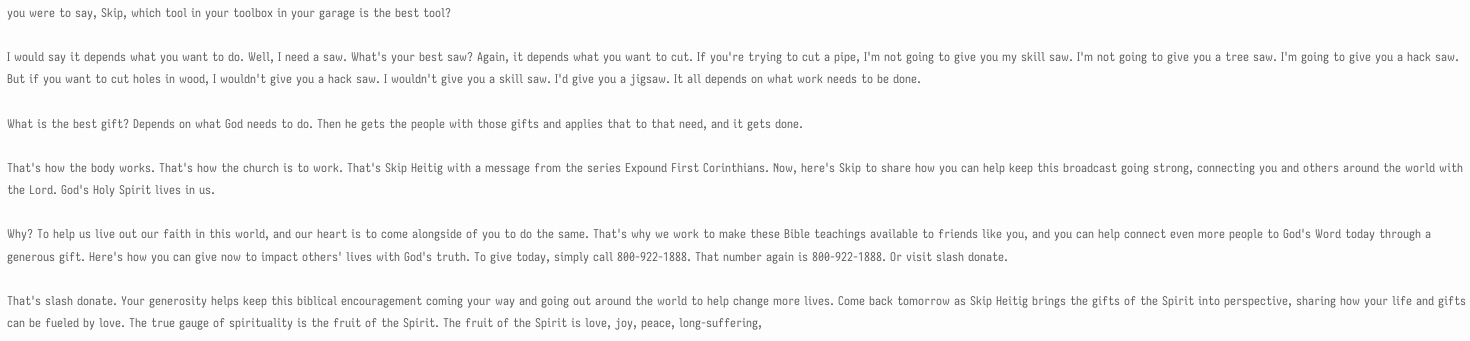you were to say, Skip, which tool in your toolbox in your garage is the best tool?

I would say it depends what you want to do. Well, I need a saw. What's your best saw? Again, it depends what you want to cut. If you're trying to cut a pipe, I'm not going to give you my skill saw. I'm not going to give you a tree saw. I'm going to give you a hack saw. But if you want to cut holes in wood, I wouldn't give you a hack saw. I wouldn't give you a skill saw. I'd give you a jigsaw. It all depends on what work needs to be done.

What is the best gift? Depends on what God needs to do. Then he gets the people with those gifts and applies that to that need, and it gets done.

That's how the body works. That's how the church is to work. That's Skip Heitig with a message from the series Expound First Corinthians. Now, here's Skip to share how you can help keep this broadcast going strong, connecting you and others around the world with the Lord. God's Holy Spirit lives in us.

Why? To help us live out our faith in this world, and our heart is to come alongside of you to do the same. That's why we work to make these Bible teachings available to friends like you, and you can help connect even more people to God's Word today through a generous gift. Here's how you can give now to impact others' lives with God's truth. To give today, simply call 800-922-1888. That number again is 800-922-1888. Or visit slash donate.

That's slash donate. Your generosity helps keep this biblical encouragement coming your way and going out around the world to help change more lives. Come back tomorrow as Skip Heitig brings the gifts of the Spirit into perspective, sharing how your life and gifts can be fueled by love. The true gauge of spirituality is the fruit of the Spirit. The fruit of the Spirit is love, joy, peace, long-suffering,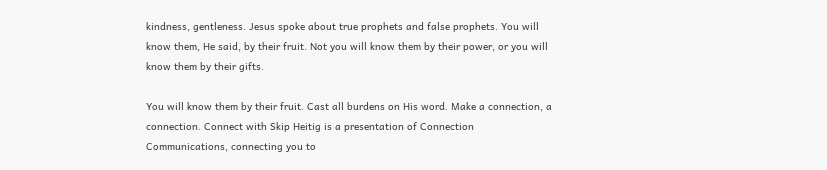kindness, gentleness. Jesus spoke about true prophets and false prophets. You will know them, He said, by their fruit. Not you will know them by their power, or you will know them by their gifts.

You will know them by their fruit. Cast all burdens on His word. Make a connection, a connection. Connect with Skip Heitig is a presentation of Connection Communications, connecting you to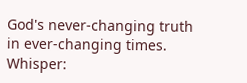God's never-changing truth in ever-changing times.
Whisper: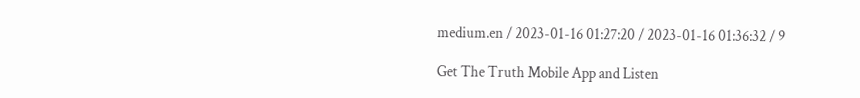medium.en / 2023-01-16 01:27:20 / 2023-01-16 01:36:32 / 9

Get The Truth Mobile App and Listen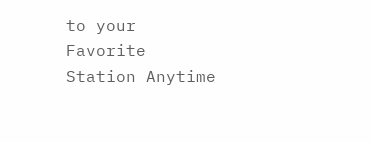to your Favorite Station Anytime